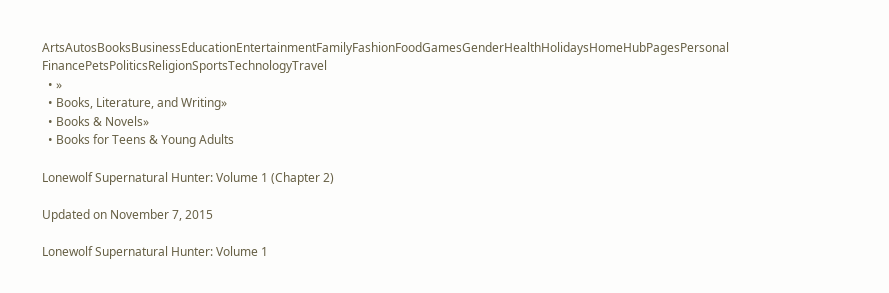ArtsAutosBooksBusinessEducationEntertainmentFamilyFashionFoodGamesGenderHealthHolidaysHomeHubPagesPersonal FinancePetsPoliticsReligionSportsTechnologyTravel
  • »
  • Books, Literature, and Writing»
  • Books & Novels»
  • Books for Teens & Young Adults

Lonewolf Supernatural Hunter: Volume 1 (Chapter 2)

Updated on November 7, 2015

Lonewolf Supernatural Hunter: Volume 1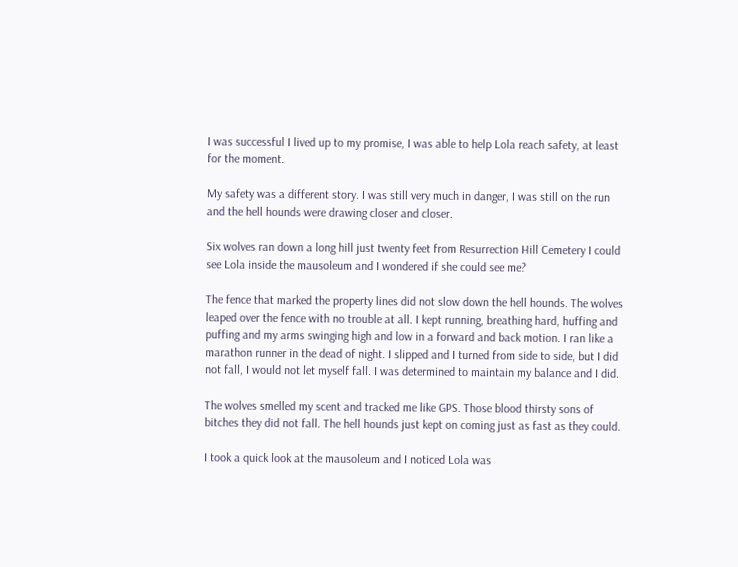I was successful I lived up to my promise, I was able to help Lola reach safety, at least for the moment.

My safety was a different story. I was still very much in danger, I was still on the run and the hell hounds were drawing closer and closer.

Six wolves ran down a long hill just twenty feet from Resurrection Hill Cemetery I could see Lola inside the mausoleum and I wondered if she could see me?

The fence that marked the property lines did not slow down the hell hounds. The wolves leaped over the fence with no trouble at all. I kept running, breathing hard, huffing and puffing and my arms swinging high and low in a forward and back motion. I ran like a marathon runner in the dead of night. I slipped and I turned from side to side, but I did not fall, I would not let myself fall. I was determined to maintain my balance and I did.

The wolves smelled my scent and tracked me like GPS. Those blood thirsty sons of bitches they did not fall. The hell hounds just kept on coming just as fast as they could.

I took a quick look at the mausoleum and I noticed Lola was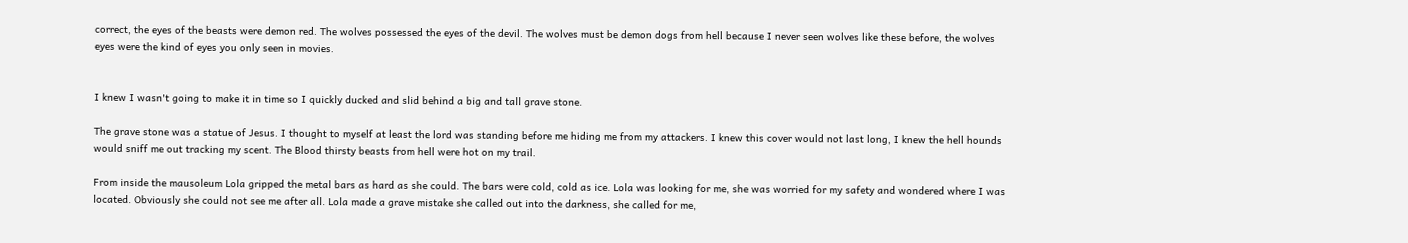correct, the eyes of the beasts were demon red. The wolves possessed the eyes of the devil. The wolves must be demon dogs from hell because I never seen wolves like these before, the wolves eyes were the kind of eyes you only seen in movies.


I knew I wasn't going to make it in time so I quickly ducked and slid behind a big and tall grave stone.

The grave stone was a statue of Jesus. I thought to myself at least the lord was standing before me hiding me from my attackers. I knew this cover would not last long, I knew the hell hounds would sniff me out tracking my scent. The Blood thirsty beasts from hell were hot on my trail.

From inside the mausoleum Lola gripped the metal bars as hard as she could. The bars were cold, cold as ice. Lola was looking for me, she was worried for my safety and wondered where I was located. Obviously she could not see me after all. Lola made a grave mistake she called out into the darkness, she called for me,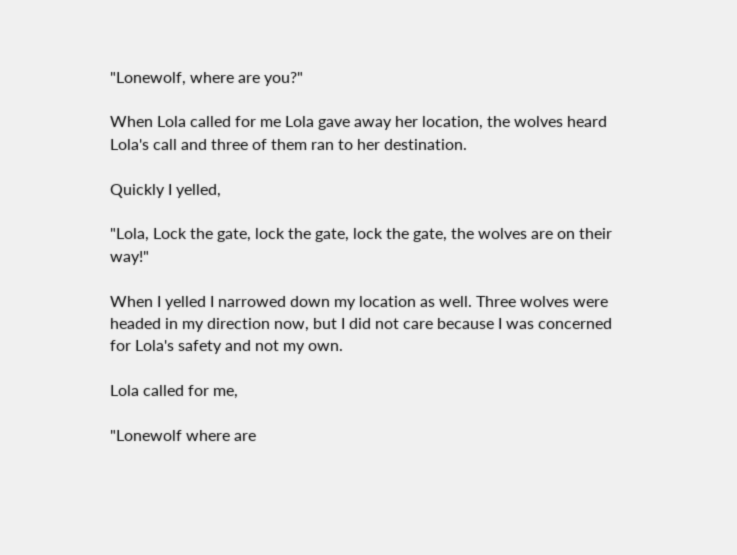"Lonewolf, where are you?"

When Lola called for me Lola gave away her location, the wolves heard Lola's call and three of them ran to her destination.

Quickly I yelled,

"Lola, Lock the gate, lock the gate, lock the gate, the wolves are on their way!"

When I yelled I narrowed down my location as well. Three wolves were headed in my direction now, but I did not care because I was concerned for Lola's safety and not my own.

Lola called for me,

"Lonewolf where are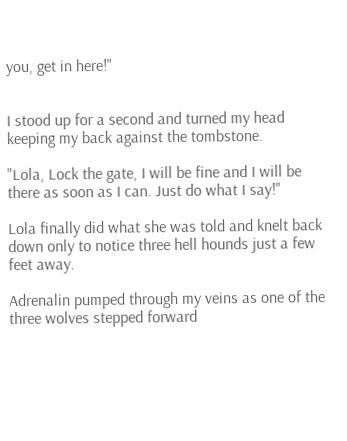you, get in here!"


I stood up for a second and turned my head keeping my back against the tombstone.

"Lola, Lock the gate, I will be fine and I will be there as soon as I can. Just do what I say!"

Lola finally did what she was told and knelt back down only to notice three hell hounds just a few feet away.

Adrenalin pumped through my veins as one of the three wolves stepped forward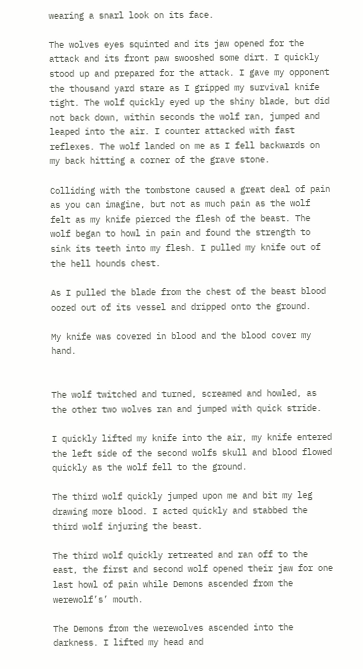wearing a snarl look on its face.

The wolves eyes squinted and its jaw opened for the attack and its front paw swooshed some dirt. I quickly stood up and prepared for the attack. I gave my opponent the thousand yard stare as I gripped my survival knife tight. The wolf quickly eyed up the shiny blade, but did not back down, within seconds the wolf ran, jumped and leaped into the air. I counter attacked with fast reflexes. The wolf landed on me as I fell backwards on my back hitting a corner of the grave stone.

Colliding with the tombstone caused a great deal of pain as you can imagine, but not as much pain as the wolf felt as my knife pierced the flesh of the beast. The wolf began to howl in pain and found the strength to sink its teeth into my flesh. I pulled my knife out of the hell hounds chest.

As I pulled the blade from the chest of the beast blood oozed out of its vessel and dripped onto the ground.

My knife was covered in blood and the blood cover my hand.


The wolf twitched and turned, screamed and howled, as the other two wolves ran and jumped with quick stride.

I quickly lifted my knife into the air, my knife entered the left side of the second wolfs skull and blood flowed quickly as the wolf fell to the ground.

The third wolf quickly jumped upon me and bit my leg drawing more blood. I acted quickly and stabbed the third wolf injuring the beast.

The third wolf quickly retreated and ran off to the east, the first and second wolf opened their jaw for one last howl of pain while Demons ascended from the werewolf’s’ mouth.

The Demons from the werewolves ascended into the darkness. I lifted my head and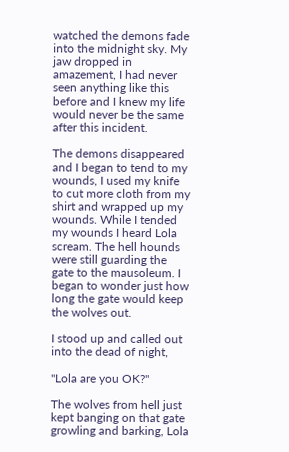watched the demons fade into the midnight sky. My jaw dropped in amazement, I had never seen anything like this before and I knew my life would never be the same after this incident.

The demons disappeared and I began to tend to my wounds, I used my knife to cut more cloth from my shirt and wrapped up my wounds. While I tended my wounds I heard Lola scream. The hell hounds were still guarding the gate to the mausoleum. I began to wonder just how long the gate would keep the wolves out.

I stood up and called out into the dead of night,

"Lola are you OK?"

The wolves from hell just kept banging on that gate growling and barking, Lola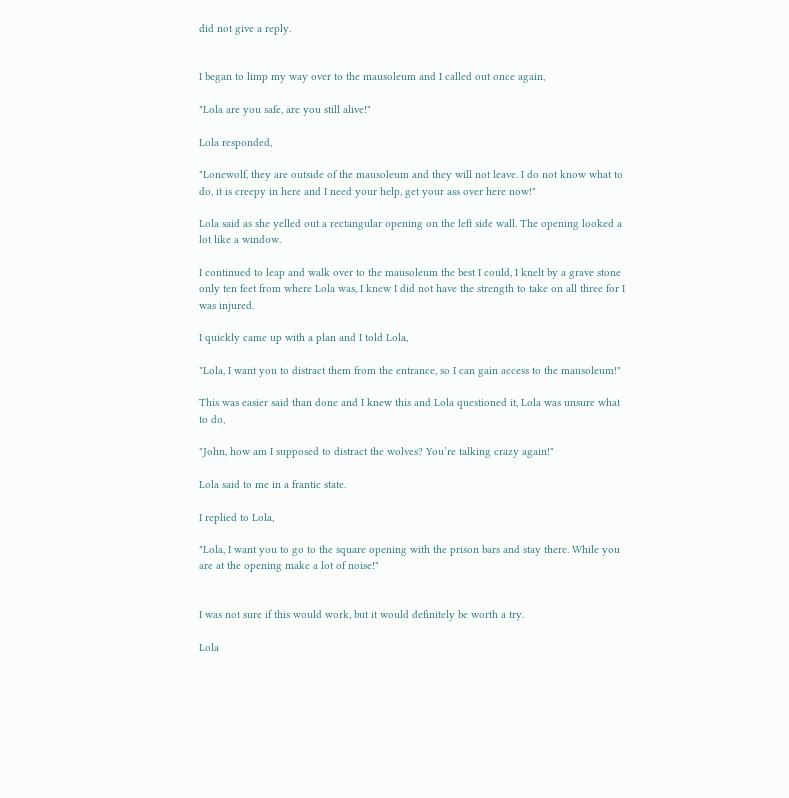did not give a reply.


I began to limp my way over to the mausoleum and I called out once again,

"Lola are you safe, are you still alive!"

Lola responded,

"Lonewolf, they are outside of the mausoleum and they will not leave. I do not know what to do, it is creepy in here and I need your help, get your ass over here now!"

Lola said as she yelled out a rectangular opening on the left side wall. The opening looked a lot like a window.

I continued to leap and walk over to the mausoleum the best I could, I knelt by a grave stone only ten feet from where Lola was, I knew I did not have the strength to take on all three for I was injured.

I quickly came up with a plan and I told Lola,

"Lola, I want you to distract them from the entrance, so I can gain access to the mausoleum!"

This was easier said than done and I knew this and Lola questioned it, Lola was unsure what to do,

"John, how am I supposed to distract the wolves? You’re talking crazy again!"

Lola said to me in a frantic state.

I replied to Lola,

"Lola, I want you to go to the square opening with the prison bars and stay there. While you are at the opening make a lot of noise!"


I was not sure if this would work, but it would definitely be worth a try.

Lola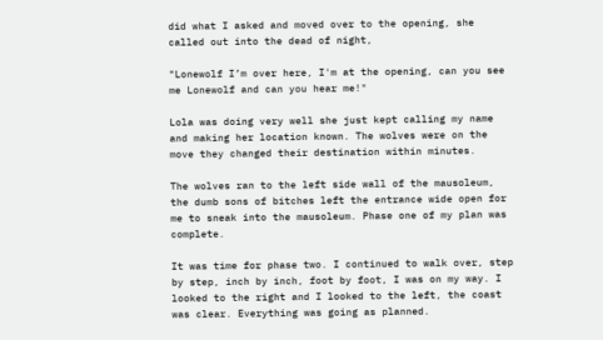did what I asked and moved over to the opening, she called out into the dead of night,

"Lonewolf I’m over here, I'm at the opening, can you see me Lonewolf and can you hear me!"

Lola was doing very well she just kept calling my name and making her location known. The wolves were on the move they changed their destination within minutes.

The wolves ran to the left side wall of the mausoleum, the dumb sons of bitches left the entrance wide open for me to sneak into the mausoleum. Phase one of my plan was complete.

It was time for phase two. I continued to walk over, step by step, inch by inch, foot by foot, I was on my way. I looked to the right and I looked to the left, the coast was clear. Everything was going as planned.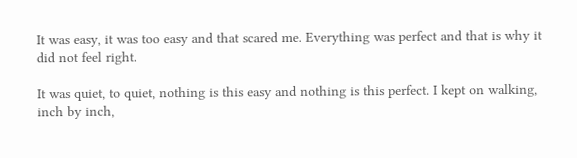It was easy, it was too easy and that scared me. Everything was perfect and that is why it did not feel right.

It was quiet, to quiet, nothing is this easy and nothing is this perfect. I kept on walking, inch by inch,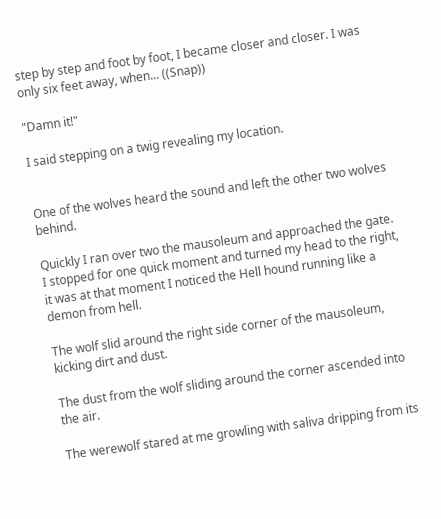step by step and foot by foot, I became closer and closer. I was only six feet away, when... ((Snap))

"Damn it!"

I said stepping on a twig revealing my location.


One of the wolves heard the sound and left the other two wolves behind.

Quickly I ran over two the mausoleum and approached the gate. I stopped for one quick moment and turned my head to the right, it was at that moment I noticed the Hell hound running like a demon from hell.

The wolf slid around the right side corner of the mausoleum, kicking dirt and dust.

The dust from the wolf sliding around the corner ascended into the air.

The werewolf stared at me growling with saliva dripping from its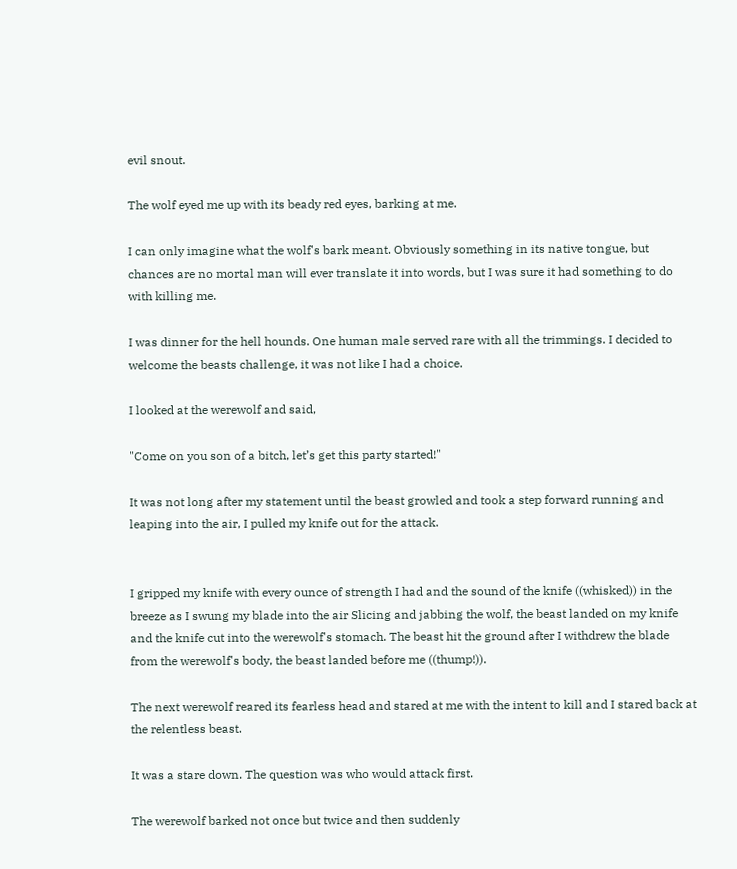evil snout.

The wolf eyed me up with its beady red eyes, barking at me.

I can only imagine what the wolf's bark meant. Obviously something in its native tongue, but chances are no mortal man will ever translate it into words, but I was sure it had something to do with killing me.

I was dinner for the hell hounds. One human male served rare with all the trimmings. I decided to welcome the beasts challenge, it was not like I had a choice.

I looked at the werewolf and said,

"Come on you son of a bitch, let’s get this party started!"

It was not long after my statement until the beast growled and took a step forward running and leaping into the air, I pulled my knife out for the attack.


I gripped my knife with every ounce of strength I had and the sound of the knife ((whisked)) in the breeze as I swung my blade into the air Slicing and jabbing the wolf, the beast landed on my knife and the knife cut into the werewolf's stomach. The beast hit the ground after I withdrew the blade from the werewolf's body, the beast landed before me ((thump!)).

The next werewolf reared its fearless head and stared at me with the intent to kill and I stared back at the relentless beast.

It was a stare down. The question was who would attack first.

The werewolf barked not once but twice and then suddenly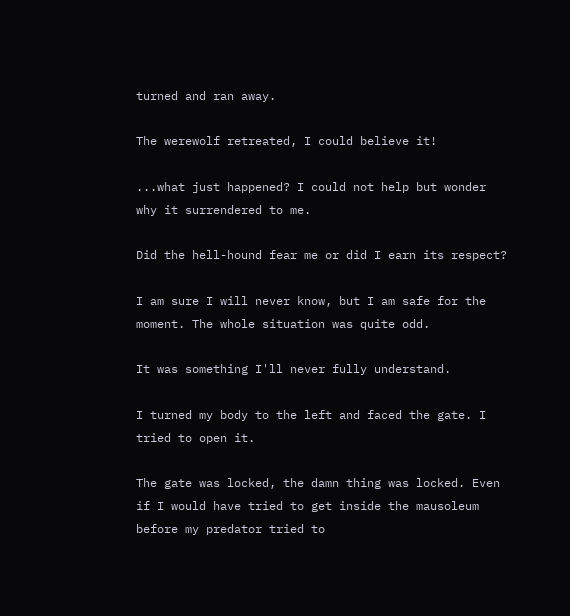turned and ran away.

The werewolf retreated, I could believe it!

...what just happened? I could not help but wonder why it surrendered to me.

Did the hell-hound fear me or did I earn its respect?

I am sure I will never know, but I am safe for the moment. The whole situation was quite odd.

It was something I'll never fully understand.

I turned my body to the left and faced the gate. I tried to open it.

The gate was locked, the damn thing was locked. Even if I would have tried to get inside the mausoleum before my predator tried to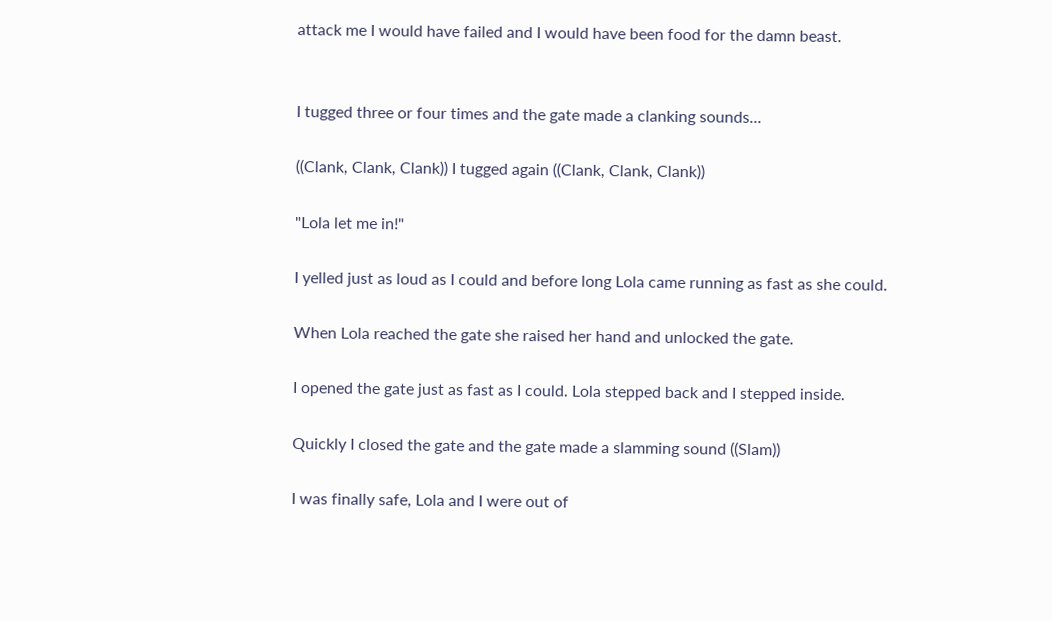attack me I would have failed and I would have been food for the damn beast.


I tugged three or four times and the gate made a clanking sounds...

((Clank, Clank, Clank)) I tugged again ((Clank, Clank, Clank))

"Lola let me in!"

I yelled just as loud as I could and before long Lola came running as fast as she could.

When Lola reached the gate she raised her hand and unlocked the gate.

I opened the gate just as fast as I could. Lola stepped back and I stepped inside.

Quickly I closed the gate and the gate made a slamming sound ((Slam))

I was finally safe, Lola and I were out of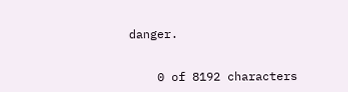danger.


    0 of 8192 characters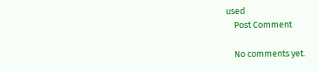used
    Post Comment

    No comments yet.